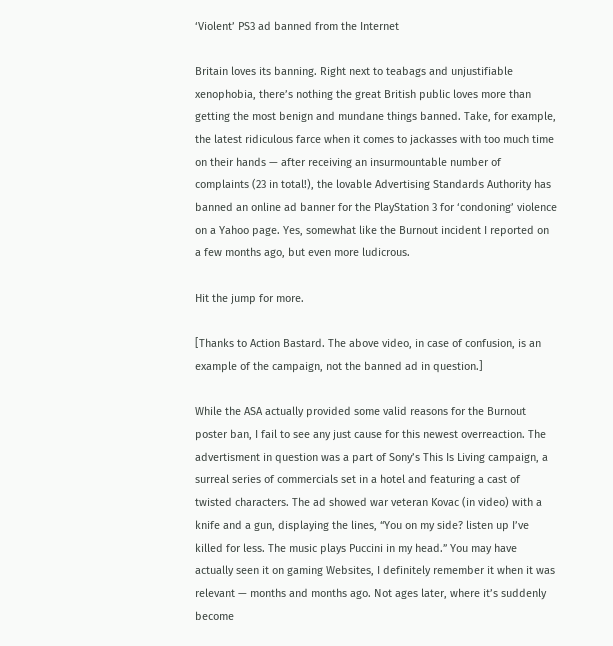‘Violent’ PS3 ad banned from the Internet

Britain loves its banning. Right next to teabags and unjustifiable xenophobia, there’s nothing the great British public loves more than getting the most benign and mundane things banned. Take, for example, the latest ridiculous farce when it comes to jackasses with too much time on their hands — after receiving an insurmountable number of complaints (23 in total!), the lovable Advertising Standards Authority has banned an online ad banner for the PlayStation 3 for ‘condoning’ violence on a Yahoo page. Yes, somewhat like the Burnout incident I reported on a few months ago, but even more ludicrous.

Hit the jump for more.

[Thanks to Action Bastard. The above video, in case of confusion, is an example of the campaign, not the banned ad in question.]

While the ASA actually provided some valid reasons for the Burnout poster ban, I fail to see any just cause for this newest overreaction. The advertisment in question was a part of Sony’s This Is Living campaign, a surreal series of commercials set in a hotel and featuring a cast of twisted characters. The ad showed war veteran Kovac (in video) with a knife and a gun, displaying the lines, “You on my side? listen up I’ve killed for less. The music plays Puccini in my head.” You may have actually seen it on gaming Websites, I definitely remember it when it was relevant — months and months ago. Not ages later, where it’s suddenly become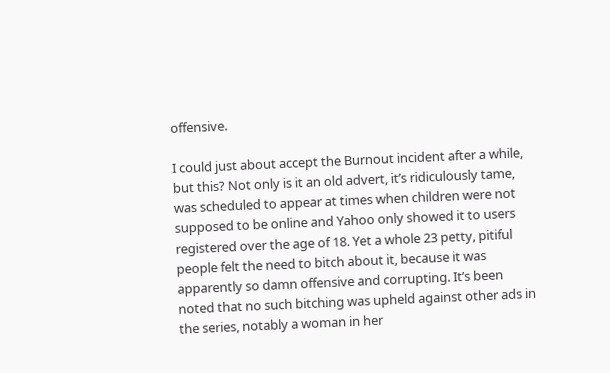offensive.

I could just about accept the Burnout incident after a while, but this? Not only is it an old advert, it’s ridiculously tame, was scheduled to appear at times when children were not supposed to be online and Yahoo only showed it to users registered over the age of 18. Yet a whole 23 petty, pitiful people felt the need to bitch about it, because it was apparently so damn offensive and corrupting. It’s been noted that no such bitching was upheld against other ads in the series, notably a woman in her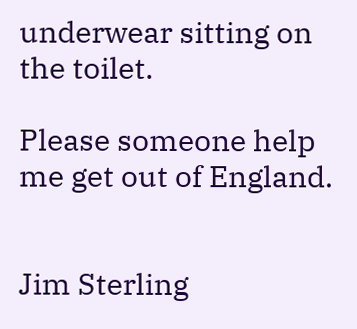underwear sitting on the toilet.

Please someone help me get out of England.


Jim Sterling